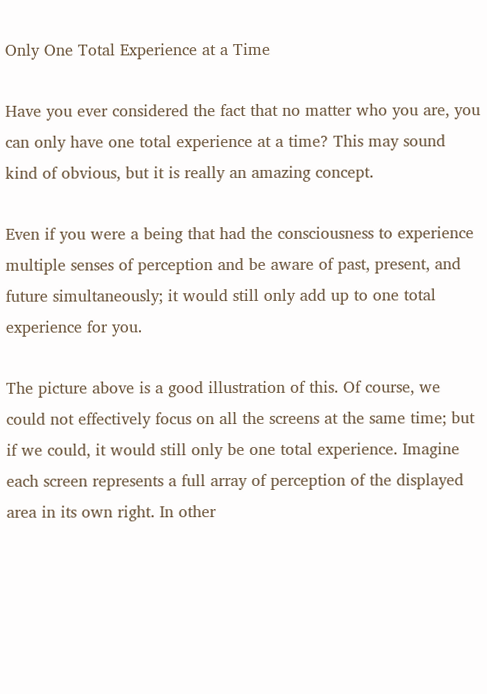Only One Total Experience at a Time

Have you ever considered the fact that no matter who you are, you can only have one total experience at a time? This may sound kind of obvious, but it is really an amazing concept.

Even if you were a being that had the consciousness to experience multiple senses of perception and be aware of past, present, and future simultaneously; it would still only add up to one total experience for you.

The picture above is a good illustration of this. Of course, we could not effectively focus on all the screens at the same time; but if we could, it would still only be one total experience. Imagine each screen represents a full array of perception of the displayed area in its own right. In other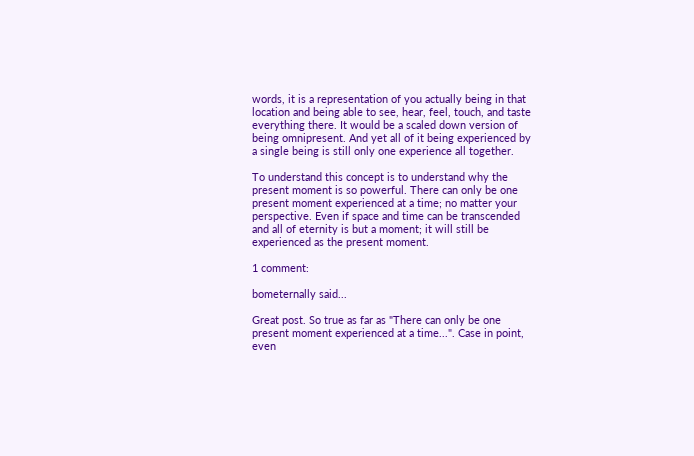words, it is a representation of you actually being in that location and being able to see, hear, feel, touch, and taste everything there. It would be a scaled down version of being omnipresent. And yet all of it being experienced by a single being is still only one experience all together.

To understand this concept is to understand why the present moment is so powerful. There can only be one present moment experienced at a time; no matter your perspective. Even if space and time can be transcended and all of eternity is but a moment; it will still be experienced as the present moment.

1 comment:

bometernally said...

Great post. So true as far as "There can only be one present moment experienced at a time...". Case in point, even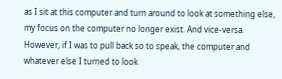as I sit at this computer and turn around to look at something else, my focus on the computer no longer exist. And vice-versa. However, if I was to pull back so to speak, the computer and whatever else I turned to look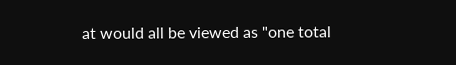at would all be viewed as "one total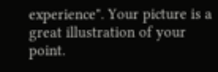experience". Your picture is a great illustration of your point.